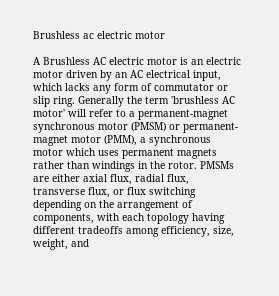Brushless ac electric motor

A Brushless AC electric motor is an electric motor driven by an AC electrical input, which lacks any form of commutator or slip ring. Generally the term 'brushless AC motor' will refer to a permanent-magnet synchronous motor (PMSM) or permanent-magnet motor (PMM), a synchronous motor which uses permanent magnets rather than windings in the rotor. PMSMs are either axial flux, radial flux, transverse flux, or flux switching depending on the arrangement of components, with each topology having different tradeoffs among efficiency, size, weight, and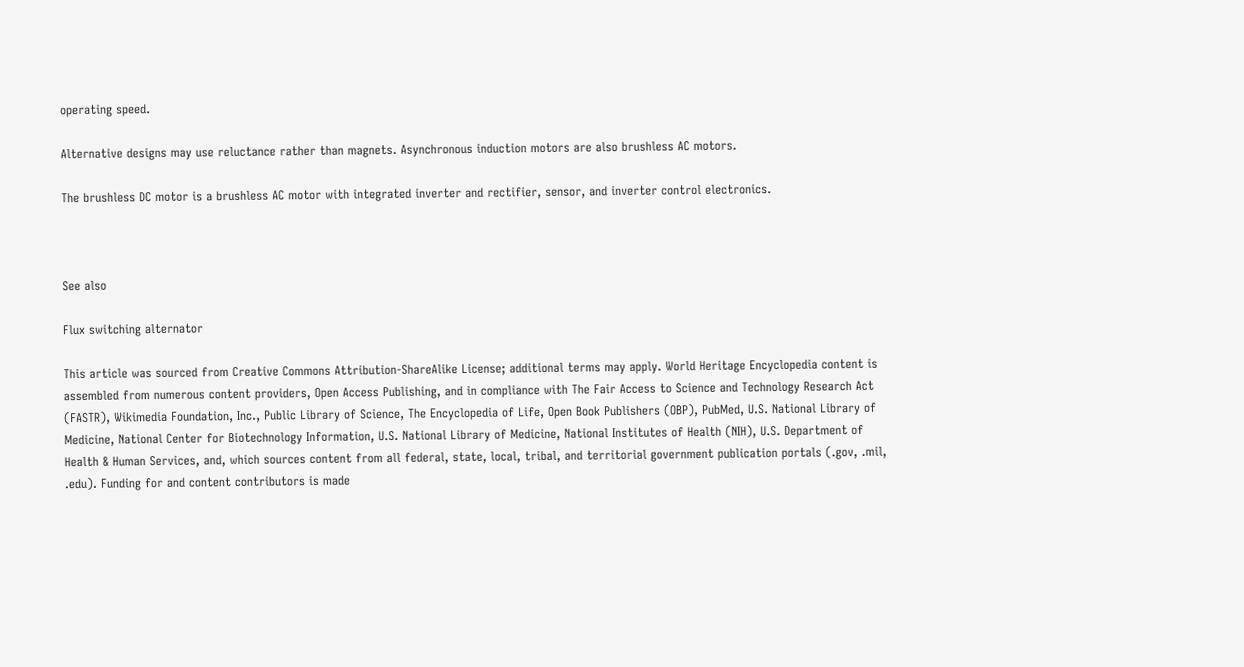operating speed.

Alternative designs may use reluctance rather than magnets. Asynchronous induction motors are also brushless AC motors.

The brushless DC motor is a brushless AC motor with integrated inverter and rectifier, sensor, and inverter control electronics.



See also

Flux switching alternator

This article was sourced from Creative Commons Attribution-ShareAlike License; additional terms may apply. World Heritage Encyclopedia content is assembled from numerous content providers, Open Access Publishing, and in compliance with The Fair Access to Science and Technology Research Act (FASTR), Wikimedia Foundation, Inc., Public Library of Science, The Encyclopedia of Life, Open Book Publishers (OBP), PubMed, U.S. National Library of Medicine, National Center for Biotechnology Information, U.S. National Library of Medicine, National Institutes of Health (NIH), U.S. Department of Health & Human Services, and, which sources content from all federal, state, local, tribal, and territorial government publication portals (.gov, .mil, .edu). Funding for and content contributors is made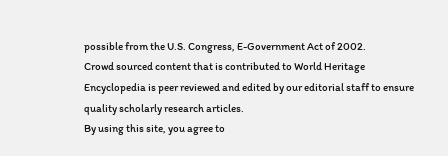possible from the U.S. Congress, E-Government Act of 2002.
Crowd sourced content that is contributed to World Heritage Encyclopedia is peer reviewed and edited by our editorial staff to ensure quality scholarly research articles.
By using this site, you agree to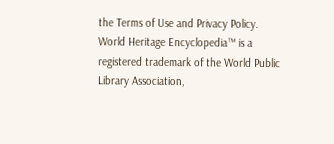the Terms of Use and Privacy Policy. World Heritage Encyclopedia™ is a registered trademark of the World Public Library Association,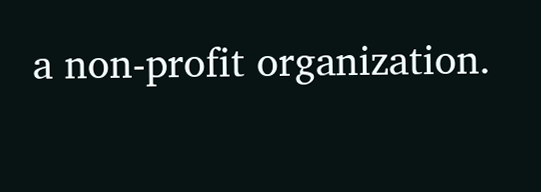a non-profit organization.